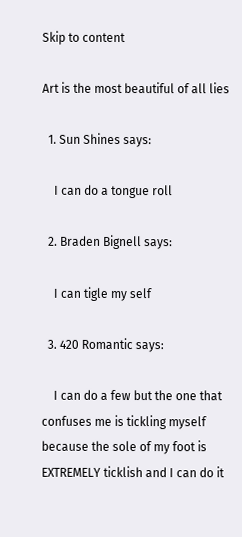Skip to content

Art is the most beautiful of all lies

  1. Sun Shines says:

    I can do a tongue roll

  2. Braden Bignell says:

    I can tigle my self

  3. 420 Romantic says:

    I can do a few but the one that confuses me is tickling myself because the sole of my foot is EXTREMELY ticklish and I can do it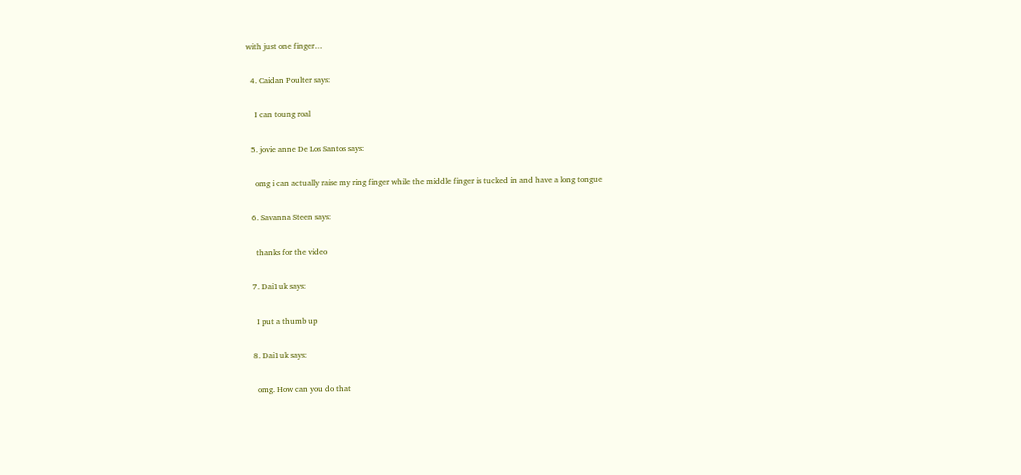with just one finger…

  4. Caidan Poulter says:

    I can toung roal

  5. jovie anne De Los Santos says:

    omg i can actually raise my ring finger while the middle finger is tucked in and have a long tongue

  6. Savanna Steen says:

    thanks for the video

  7. Dai1uk says:

    I put a thumb up

  8. Dai1uk says:

    omg. How can you do that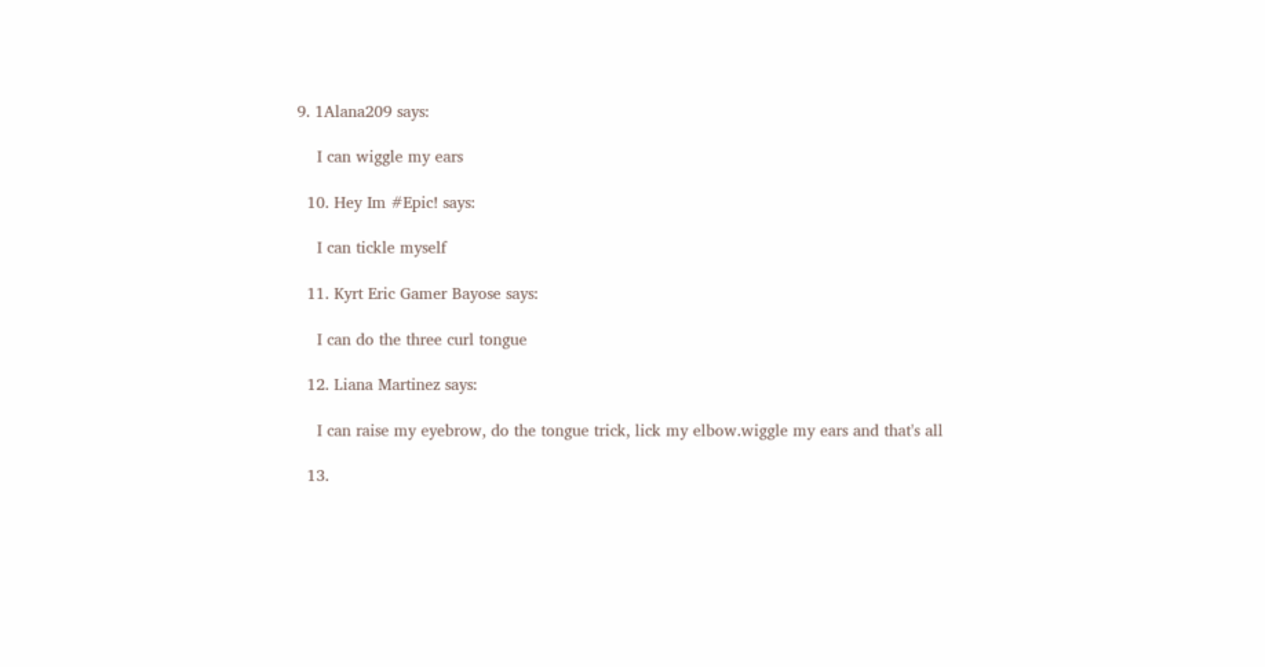9. 1Alana209 says:

    I can wiggle my ears

  10. Hey Im #Epic! says:

    I can tickle myself

  11. Kyrt Eric Gamer Bayose says:

    I can do the three curl tongue

  12. Liana Martinez says:

    I can raise my eyebrow, do the tongue trick, lick my elbow.wiggle my ears and that's all

  13.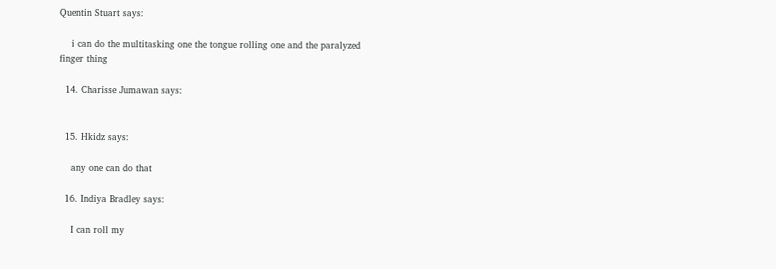Quentin Stuart says:

    i can do the multitasking one the tongue rolling one and the paralyzed finger thing

  14. Charisse Jumawan says:


  15. Hkidz says:

    any one can do that

  16. Indiya Bradley says:

    I can roll my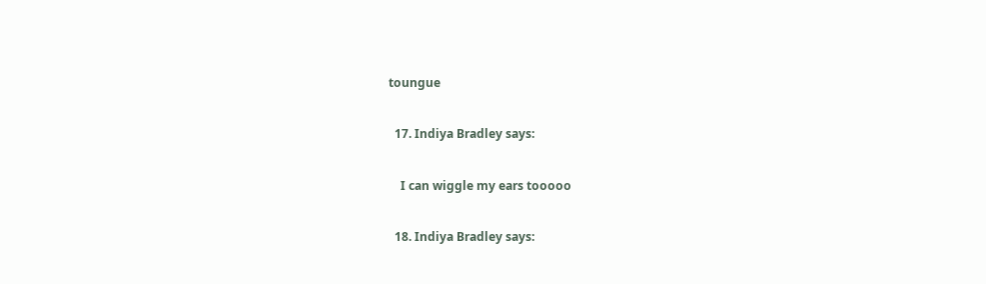toungue

  17. Indiya Bradley says:

    I can wiggle my ears tooooo

  18. Indiya Bradley says: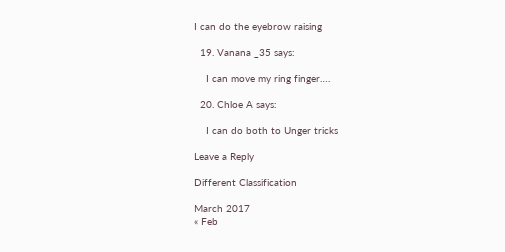I can do the eyebrow raising

  19. Vanana _35 says:

    I can move my ring finger….

  20. Chloe A says:

    I can do both to Unger tricks

Leave a Reply

Different Classification

March 2017
« Feb